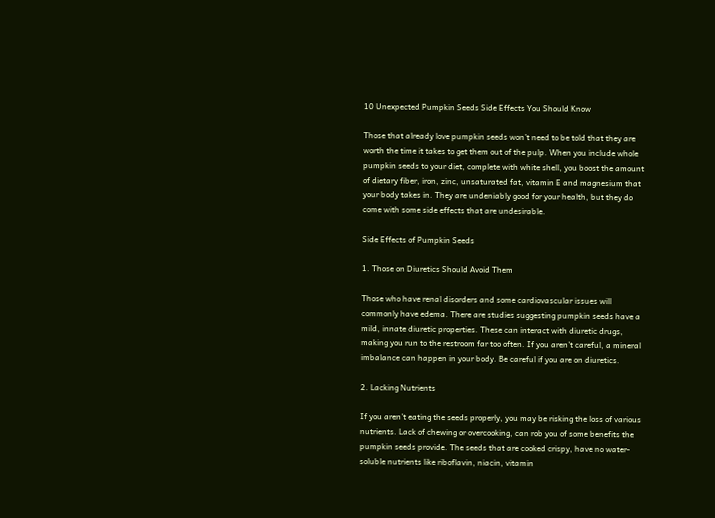10 Unexpected Pumpkin Seeds Side Effects You Should Know

Those that already love pumpkin seeds won’t need to be told that they are worth the time it takes to get them out of the pulp. When you include whole pumpkin seeds to your diet, complete with white shell, you boost the amount of dietary fiber, iron, zinc, unsaturated fat, vitamin E and magnesium that your body takes in. They are undeniably good for your health, but they do come with some side effects that are undesirable.

Side Effects of Pumpkin Seeds

1. Those on Diuretics Should Avoid Them

Those who have renal disorders and some cardiovascular issues will commonly have edema. There are studies suggesting pumpkin seeds have a mild, innate diuretic properties. These can interact with diuretic drugs, making you run to the restroom far too often. If you aren’t careful, a mineral imbalance can happen in your body. Be careful if you are on diuretics.

2. Lacking Nutrients

If you aren’t eating the seeds properly, you may be risking the loss of various nutrients. Lack of chewing or overcooking, can rob you of some benefits the pumpkin seeds provide. The seeds that are cooked crispy, have no water-soluble nutrients like riboflavin, niacin, vitamin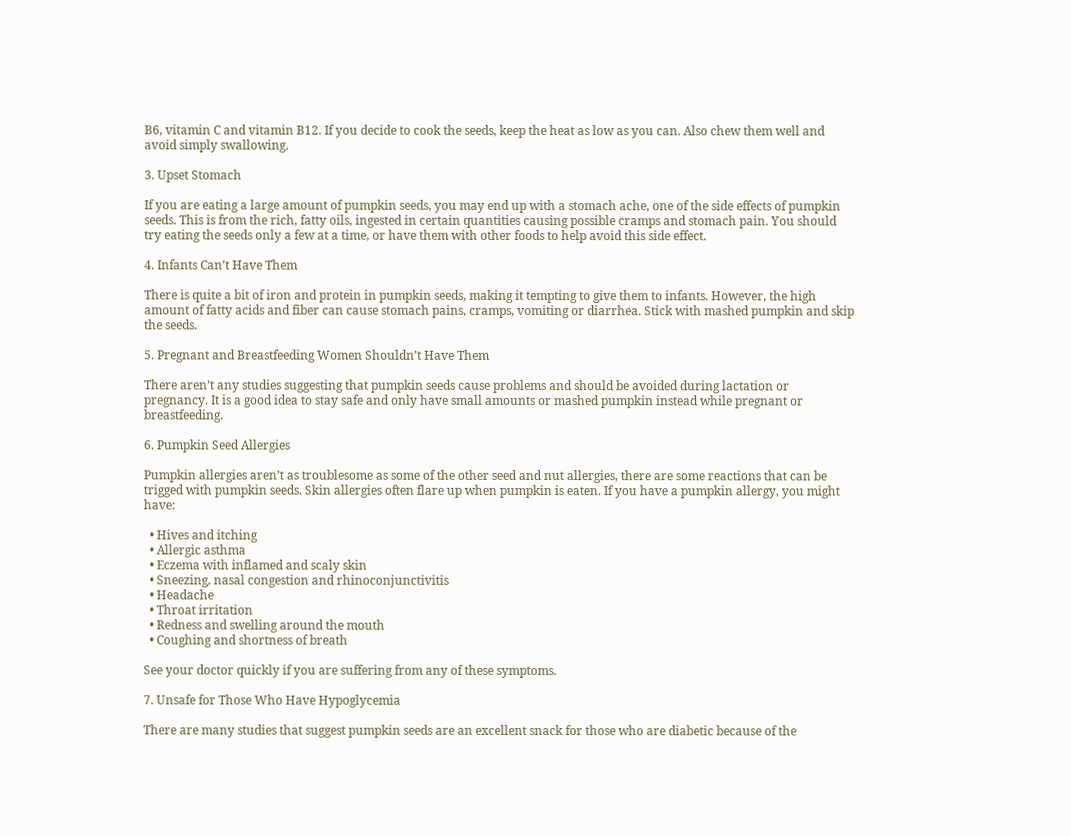B6, vitamin C and vitamin B12. If you decide to cook the seeds, keep the heat as low as you can. Also chew them well and avoid simply swallowing.

3. Upset Stomach

If you are eating a large amount of pumpkin seeds, you may end up with a stomach ache, one of the side effects of pumpkin seeds. This is from the rich, fatty oils, ingested in certain quantities causing possible cramps and stomach pain. You should try eating the seeds only a few at a time, or have them with other foods to help avoid this side effect.

4. Infants Can’t Have Them

There is quite a bit of iron and protein in pumpkin seeds, making it tempting to give them to infants. However, the high amount of fatty acids and fiber can cause stomach pains, cramps, vomiting or diarrhea. Stick with mashed pumpkin and skip the seeds.

5. Pregnant and Breastfeeding Women Shouldn’t Have Them

There aren’t any studies suggesting that pumpkin seeds cause problems and should be avoided during lactation or pregnancy. It is a good idea to stay safe and only have small amounts or mashed pumpkin instead while pregnant or breastfeeding.

6. Pumpkin Seed Allergies

Pumpkin allergies aren’t as troublesome as some of the other seed and nut allergies, there are some reactions that can be trigged with pumpkin seeds. Skin allergies often flare up when pumpkin is eaten. If you have a pumpkin allergy, you might have:

  • Hives and itching
  • Allergic asthma
  • Eczema with inflamed and scaly skin
  • Sneezing, nasal congestion and rhinoconjunctivitis
  • Headache
  • Throat irritation
  • Redness and swelling around the mouth
  • Coughing and shortness of breath

See your doctor quickly if you are suffering from any of these symptoms.

7. Unsafe for Those Who Have Hypoglycemia

There are many studies that suggest pumpkin seeds are an excellent snack for those who are diabetic because of the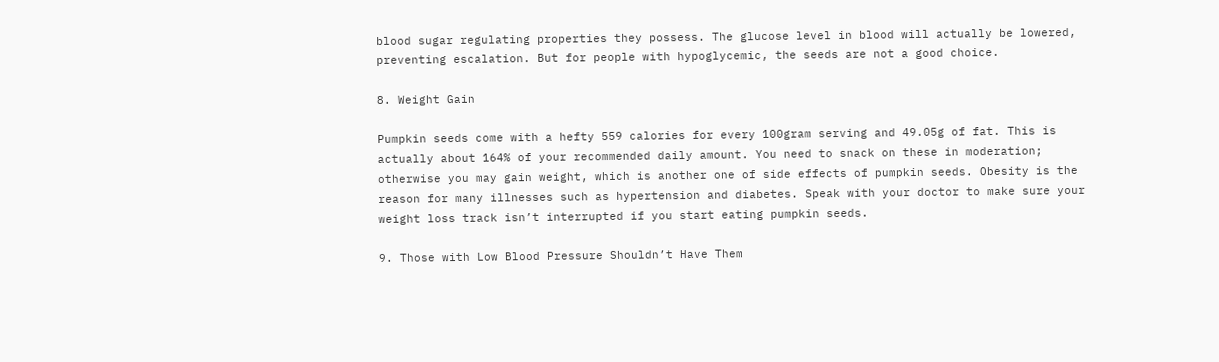blood sugar regulating properties they possess. The glucose level in blood will actually be lowered, preventing escalation. But for people with hypoglycemic, the seeds are not a good choice.

8. Weight Gain

Pumpkin seeds come with a hefty 559 calories for every 100gram serving and 49.05g of fat. This is actually about 164% of your recommended daily amount. You need to snack on these in moderation; otherwise you may gain weight, which is another one of side effects of pumpkin seeds. Obesity is the reason for many illnesses such as hypertension and diabetes. Speak with your doctor to make sure your weight loss track isn’t interrupted if you start eating pumpkin seeds.

9. Those with Low Blood Pressure Shouldn’t Have Them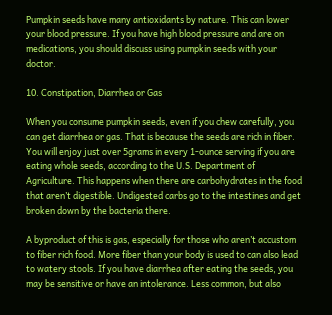Pumpkin seeds have many antioxidants by nature. This can lower your blood pressure. If you have high blood pressure and are on medications, you should discuss using pumpkin seeds with your doctor.

10. Constipation, Diarrhea or Gas

When you consume pumpkin seeds, even if you chew carefully, you can get diarrhea or gas. That is because the seeds are rich in fiber. You will enjoy just over 5grams in every 1-ounce serving if you are eating whole seeds, according to the U.S. Department of Agriculture. This happens when there are carbohydrates in the food that aren’t digestible. Undigested carbs go to the intestines and get broken down by the bacteria there.

A byproduct of this is gas, especially for those who aren’t accustom to fiber rich food. More fiber than your body is used to can also lead to watery stools. If you have diarrhea after eating the seeds, you may be sensitive or have an intolerance. Less common, but also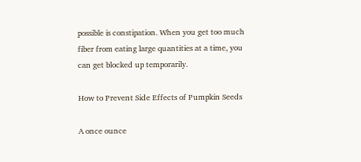possible is constipation. When you get too much fiber from eating large quantities at a time, you can get blocked up temporarily.

How to Prevent Side Effects of Pumpkin Seeds

A once ounce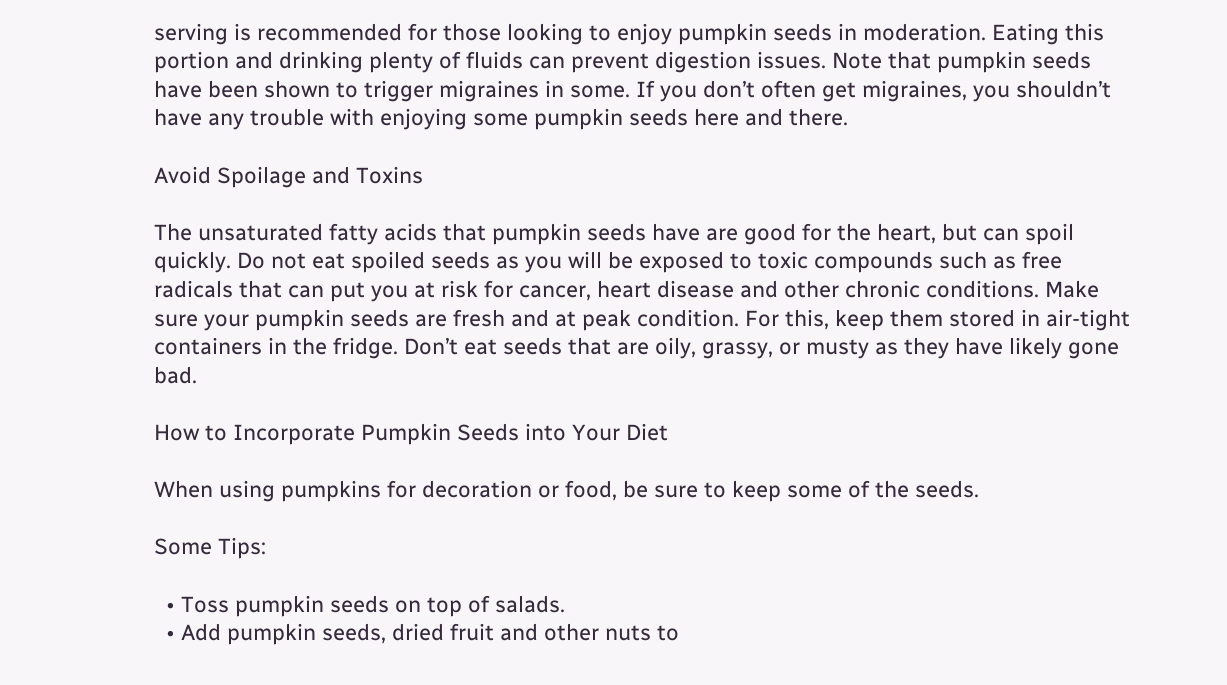serving is recommended for those looking to enjoy pumpkin seeds in moderation. Eating this portion and drinking plenty of fluids can prevent digestion issues. Note that pumpkin seeds have been shown to trigger migraines in some. If you don’t often get migraines, you shouldn’t have any trouble with enjoying some pumpkin seeds here and there.

Avoid Spoilage and Toxins

The unsaturated fatty acids that pumpkin seeds have are good for the heart, but can spoil quickly. Do not eat spoiled seeds as you will be exposed to toxic compounds such as free radicals that can put you at risk for cancer, heart disease and other chronic conditions. Make sure your pumpkin seeds are fresh and at peak condition. For this, keep them stored in air-tight containers in the fridge. Don’t eat seeds that are oily, grassy, or musty as they have likely gone bad.

How to Incorporate Pumpkin Seeds into Your Diet

When using pumpkins for decoration or food, be sure to keep some of the seeds.

Some Tips:

  • Toss pumpkin seeds on top of salads.
  • Add pumpkin seeds, dried fruit and other nuts to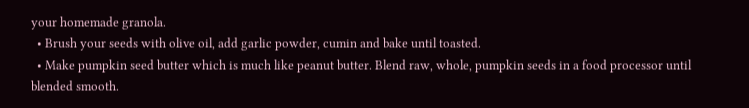your homemade granola.
  • Brush your seeds with olive oil, add garlic powder, cumin and bake until toasted.
  • Make pumpkin seed butter which is much like peanut butter. Blend raw, whole, pumpkin seeds in a food processor until blended smooth.